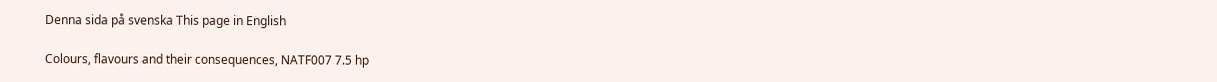Denna sida på svenska This page in English

Colours, flavours and their consequences, NATF007 7.5 hp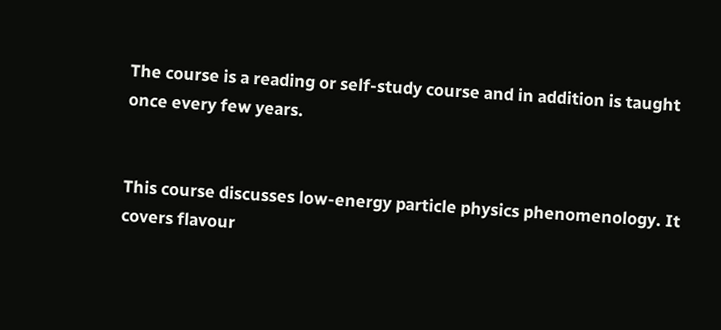The course is a reading or self-study course and in addition is taught once every few years.


This course discusses low-energy particle physics phenomenology. It covers flavour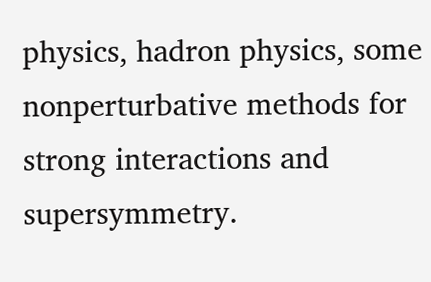physics, hadron physics, some nonperturbative methods for strong interactions and supersymmetry.